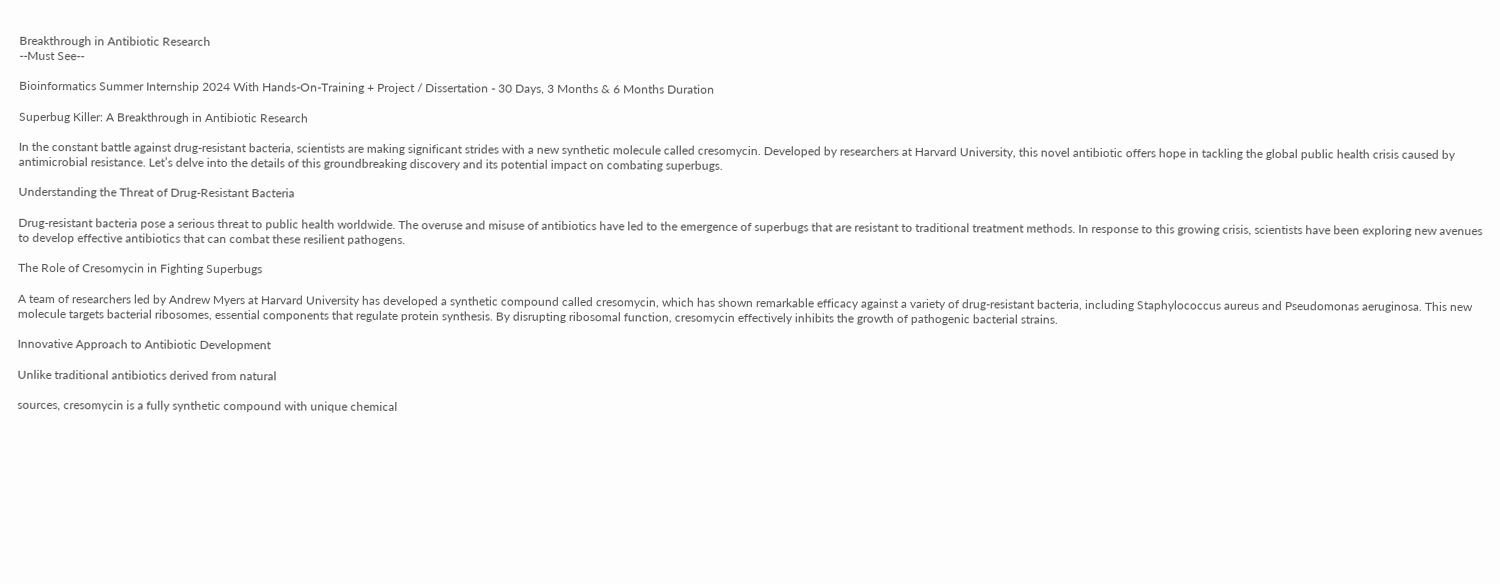Breakthrough in Antibiotic Research
--Must See--

Bioinformatics Summer Internship 2024 With Hands-On-Training + Project / Dissertation - 30 Days, 3 Months & 6 Months Duration

Superbug Killer: A Breakthrough in Antibiotic Research

In the constant battle against drug-resistant bacteria, scientists are making significant strides with a new synthetic molecule called cresomycin. Developed by researchers at Harvard University, this novel antibiotic offers hope in tackling the global public health crisis caused by antimicrobial resistance. Let’s delve into the details of this groundbreaking discovery and its potential impact on combating superbugs.

Understanding the Threat of Drug-Resistant Bacteria

Drug-resistant bacteria pose a serious threat to public health worldwide. The overuse and misuse of antibiotics have led to the emergence of superbugs that are resistant to traditional treatment methods. In response to this growing crisis, scientists have been exploring new avenues to develop effective antibiotics that can combat these resilient pathogens.

The Role of Cresomycin in Fighting Superbugs

A team of researchers led by Andrew Myers at Harvard University has developed a synthetic compound called cresomycin, which has shown remarkable efficacy against a variety of drug-resistant bacteria, including Staphylococcus aureus and Pseudomonas aeruginosa. This new molecule targets bacterial ribosomes, essential components that regulate protein synthesis. By disrupting ribosomal function, cresomycin effectively inhibits the growth of pathogenic bacterial strains.

Innovative Approach to Antibiotic Development

Unlike traditional antibiotics derived from natural

sources, cresomycin is a fully synthetic compound with unique chemical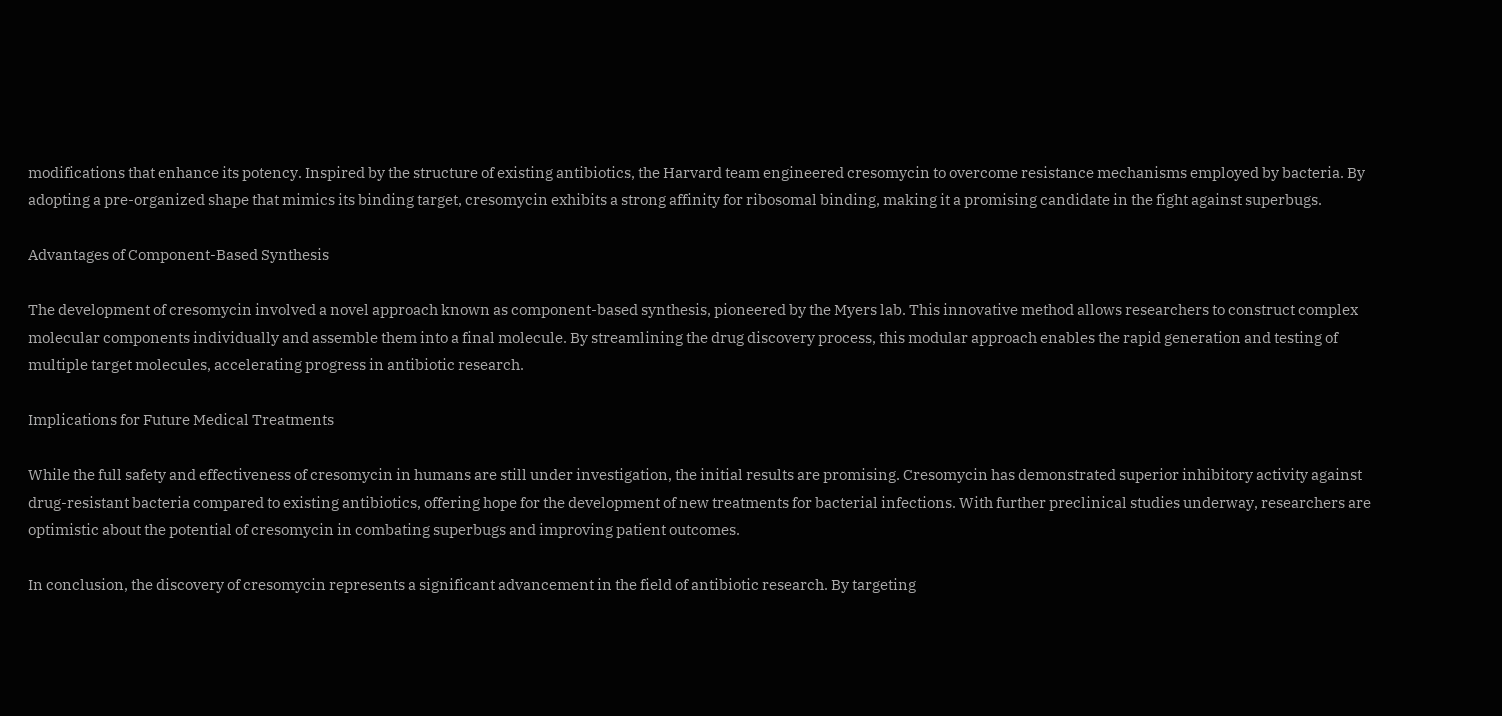modifications that enhance its potency. Inspired by the structure of existing antibiotics, the Harvard team engineered cresomycin to overcome resistance mechanisms employed by bacteria. By adopting a pre-organized shape that mimics its binding target, cresomycin exhibits a strong affinity for ribosomal binding, making it a promising candidate in the fight against superbugs.

Advantages of Component-Based Synthesis

The development of cresomycin involved a novel approach known as component-based synthesis, pioneered by the Myers lab. This innovative method allows researchers to construct complex molecular components individually and assemble them into a final molecule. By streamlining the drug discovery process, this modular approach enables the rapid generation and testing of multiple target molecules, accelerating progress in antibiotic research.

Implications for Future Medical Treatments

While the full safety and effectiveness of cresomycin in humans are still under investigation, the initial results are promising. Cresomycin has demonstrated superior inhibitory activity against drug-resistant bacteria compared to existing antibiotics, offering hope for the development of new treatments for bacterial infections. With further preclinical studies underway, researchers are optimistic about the potential of cresomycin in combating superbugs and improving patient outcomes.

In conclusion, the discovery of cresomycin represents a significant advancement in the field of antibiotic research. By targeting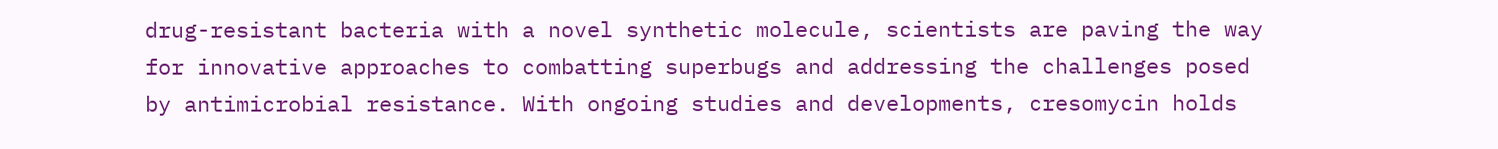drug-resistant bacteria with a novel synthetic molecule, scientists are paving the way for innovative approaches to combatting superbugs and addressing the challenges posed by antimicrobial resistance. With ongoing studies and developments, cresomycin holds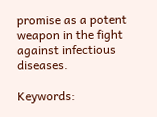promise as a potent weapon in the fight against infectious diseases.

Keywords: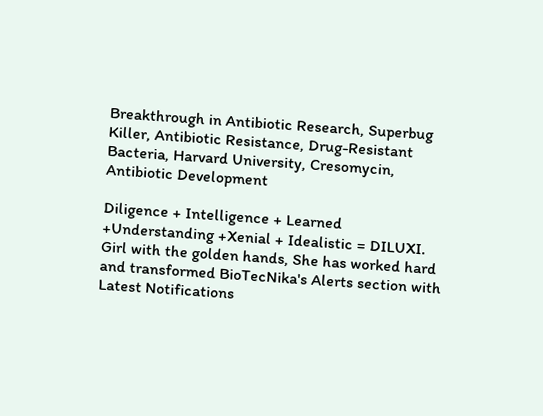Breakthrough in Antibiotic Research, Superbug Killer, Antibiotic Resistance, Drug-Resistant Bacteria, Harvard University, Cresomycin, Antibiotic Development

Diligence + Intelligence + Learned +Understanding +Xenial + Idealistic = DILUXI. Girl with the golden hands, She has worked hard and transformed BioTecNika's Alerts section with Latest Notifications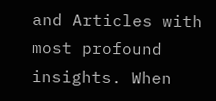and Articles with most profound insights. When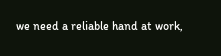we need a reliable hand at work,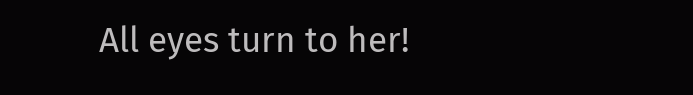All eyes turn to her!